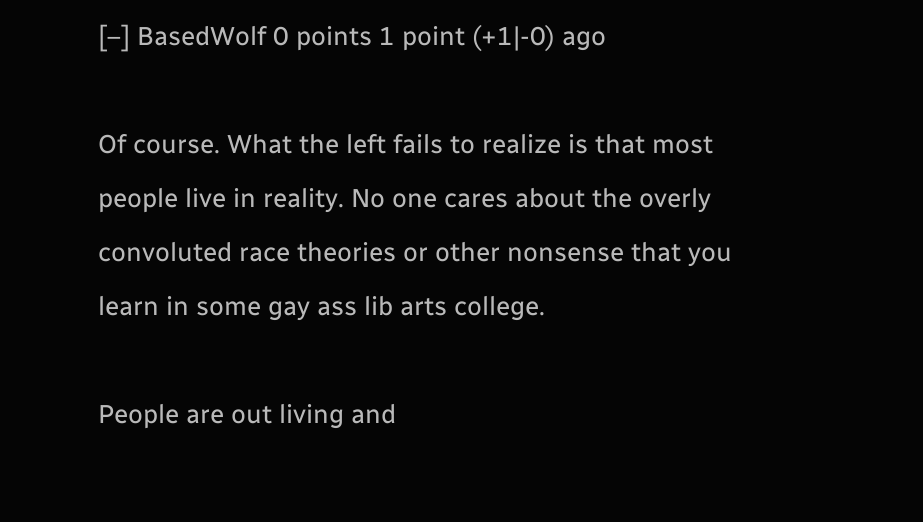[–] BasedWolf 0 points 1 point (+1|-0) ago

Of course. What the left fails to realize is that most people live in reality. No one cares about the overly convoluted race theories or other nonsense that you learn in some gay ass lib arts college.

People are out living and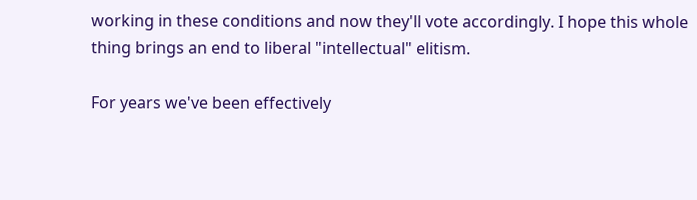working in these conditions and now they'll vote accordingly. I hope this whole thing brings an end to liberal "intellectual" elitism.

For years we've been effectively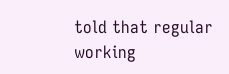told that regular working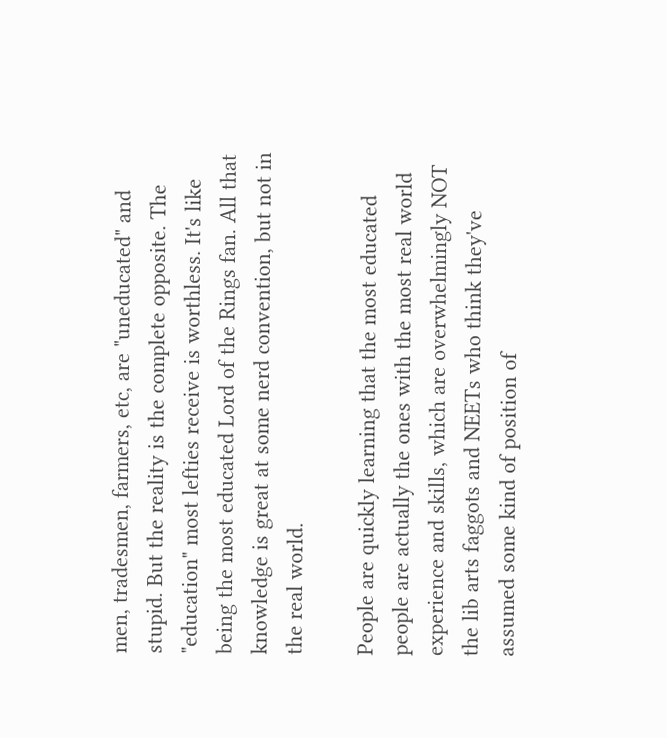men, tradesmen, farmers, etc, are "uneducated" and stupid. But the reality is the complete opposite. The "education" most lefties receive is worthless. It's like being the most educated Lord of the Rings fan. All that knowledge is great at some nerd convention, but not in the real world.

People are quickly learning that the most educated people are actually the ones with the most real world experience and skills, which are overwhelmingly NOT the lib arts faggots and NEETs who think they've assumed some kind of position of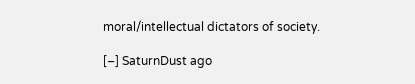moral/intellectual dictators of society.

[–] SaturnDust ago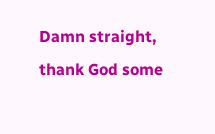Damn straight, thank God some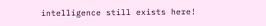intelligence still exists here!